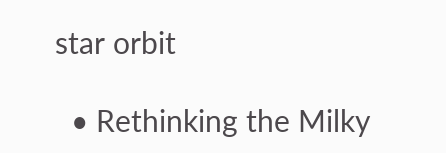star orbit

  • Rethinking the Milky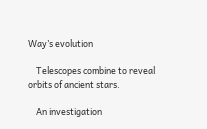Way’s evolution

    Telescopes combine to reveal orbits of ancient stars.

    An investigation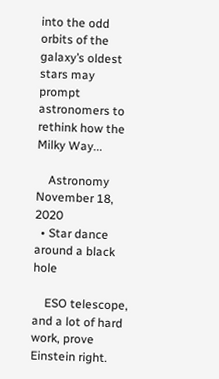into the odd orbits of the galaxy’s oldest stars may prompt astronomers to rethink how the Milky Way...

    Astronomy November 18, 2020
  • Star dance around a black hole

    ESO telescope, and a lot of hard work, prove Einstein right.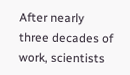After nearly three decades of work, scientists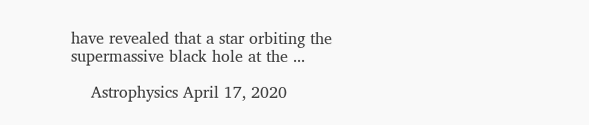have revealed that a star orbiting the supermassive black hole at the ...

    Astrophysics April 17, 2020